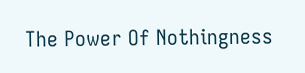The Power Of Nothingness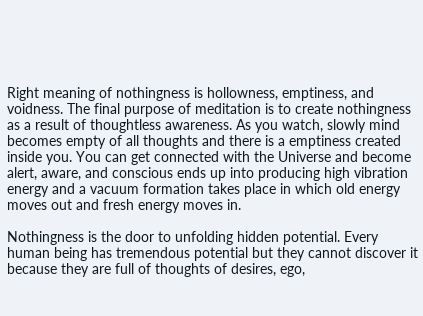Right meaning of nothingness is hollowness, emptiness, and voidness. The final purpose of meditation is to create nothingness as a result of thoughtless awareness. As you watch, slowly mind becomes empty of all thoughts and there is a emptiness created inside you. You can get connected with the Universe and become alert, aware, and conscious ends up into producing high vibration energy and a vacuum formation takes place in which old energy moves out and fresh energy moves in.

Nothingness is the door to unfolding hidden potential. Every human being has tremendous potential but they cannot discover it because they are full of thoughts of desires, ego,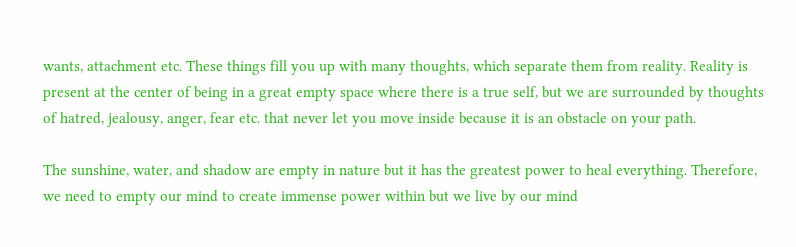wants, attachment etc. These things fill you up with many thoughts, which separate them from reality. Reality is present at the center of being in a great empty space where there is a true self, but we are surrounded by thoughts of hatred, jealousy, anger, fear etc. that never let you move inside because it is an obstacle on your path.

The sunshine, water, and shadow are empty in nature but it has the greatest power to heal everything. Therefore, we need to empty our mind to create immense power within but we live by our mind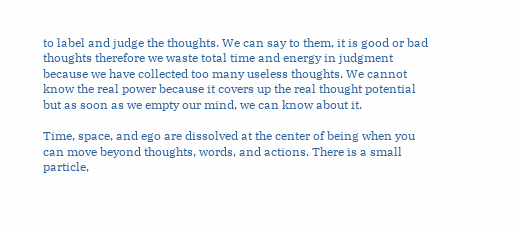to label and judge the thoughts. We can say to them, it is good or bad thoughts therefore we waste total time and energy in judgment because we have collected too many useless thoughts. We cannot know the real power because it covers up the real thought potential but as soon as we empty our mind, we can know about it.

Time, space, and ego are dissolved at the center of being when you can move beyond thoughts, words, and actions. There is a small particle,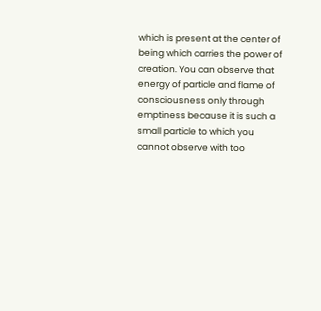which is present at the center of being which carries the power of creation. You can observe that energy of particle and flame of consciousness only through emptiness because it is such a small particle to which you cannot observe with too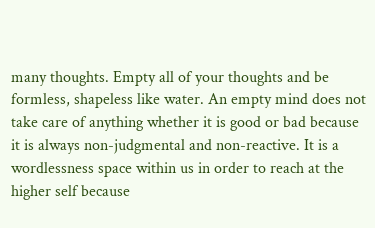many thoughts. Empty all of your thoughts and be formless, shapeless like water. An empty mind does not take care of anything whether it is good or bad because it is always non-judgmental and non-reactive. It is a wordlessness space within us in order to reach at the higher self because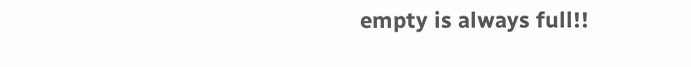empty is always full!!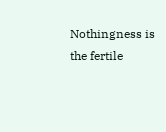Nothingness is the fertile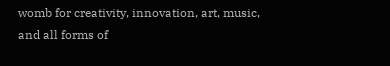womb for creativity, innovation, art, music, and all forms of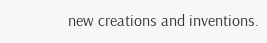new creations and inventions.